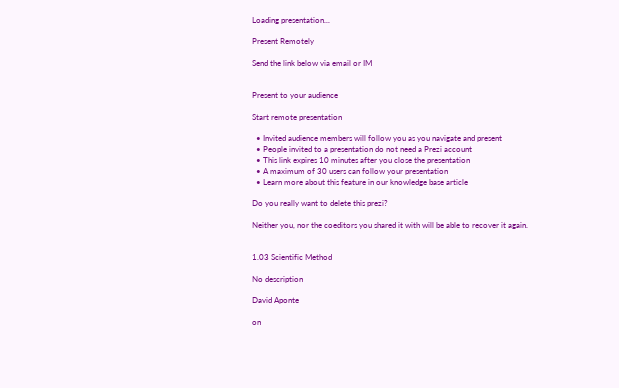Loading presentation...

Present Remotely

Send the link below via email or IM


Present to your audience

Start remote presentation

  • Invited audience members will follow you as you navigate and present
  • People invited to a presentation do not need a Prezi account
  • This link expires 10 minutes after you close the presentation
  • A maximum of 30 users can follow your presentation
  • Learn more about this feature in our knowledge base article

Do you really want to delete this prezi?

Neither you, nor the coeditors you shared it with will be able to recover it again.


1.03 Scientific Method

No description

David Aponte

on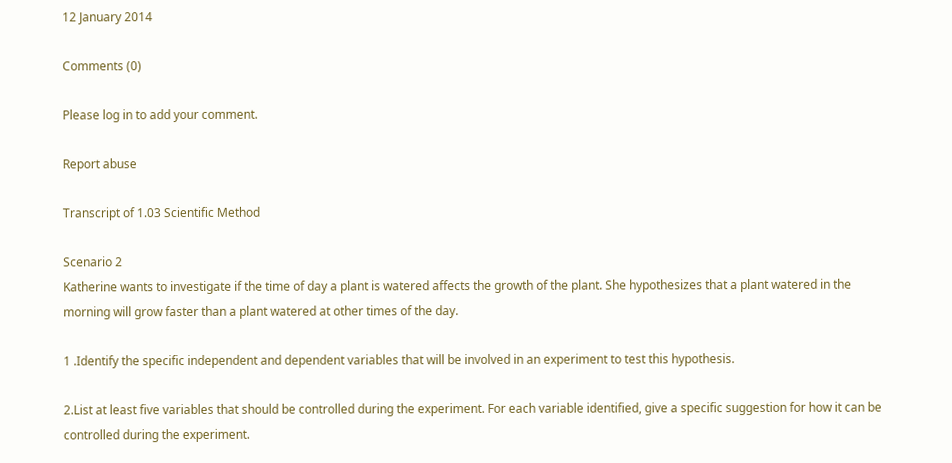12 January 2014

Comments (0)

Please log in to add your comment.

Report abuse

Transcript of 1.03 Scientific Method

Scenario 2
Katherine wants to investigate if the time of day a plant is watered affects the growth of the plant. She hypothesizes that a plant watered in the morning will grow faster than a plant watered at other times of the day.

1 .Identify the specific independent and dependent variables that will be involved in an experiment to test this hypothesis.

2.List at least five variables that should be controlled during the experiment. For each variable identified, give a specific suggestion for how it can be controlled during the experiment.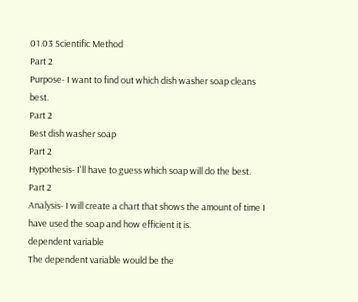01.03 Scientific Method
Part 2
Purpose- I want to find out which dish washer soap cleans best.
Part 2
Best dish washer soap
Part 2
Hypothesis- I'll have to guess which soap will do the best.
Part 2
Analysis- I will create a chart that shows the amount of time I have used the soap and how efficient it is.
dependent variable
The dependent variable would be the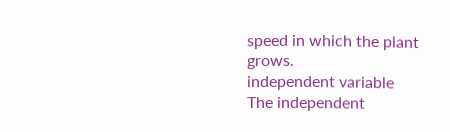speed in which the plant grows.
independent variable
The independent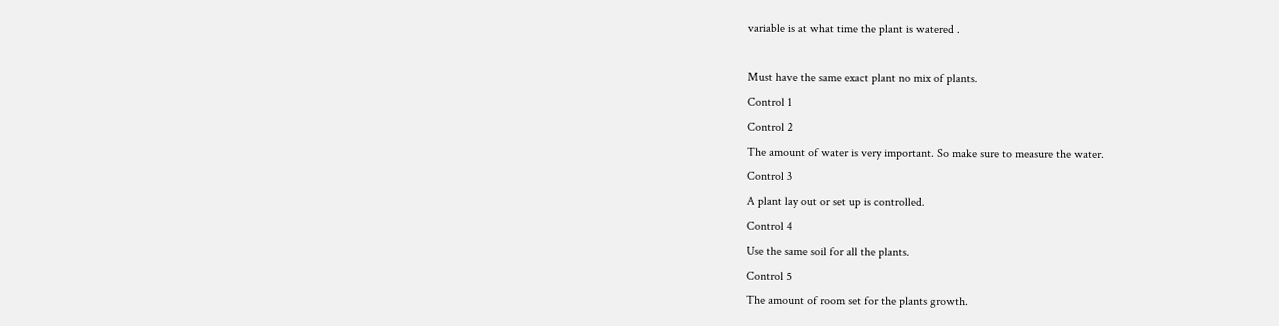variable is at what time the plant is watered .

Must have the same exact plant no mix of plants.
Control 1
Control 2
The amount of water is very important. So make sure to measure the water.
Control 3
A plant lay out or set up is controlled.
Control 4
Use the same soil for all the plants.
Control 5
The amount of room set for the plants growth.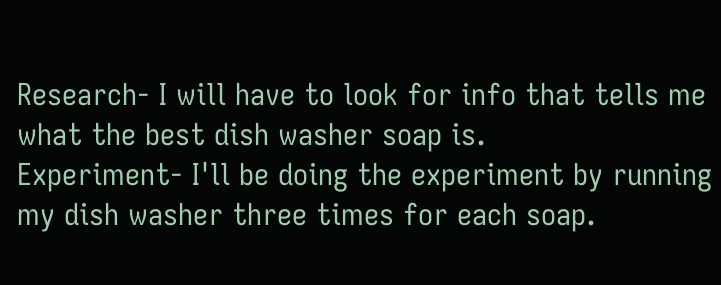Research- I will have to look for info that tells me what the best dish washer soap is.
Experiment- I'll be doing the experiment by running my dish washer three times for each soap.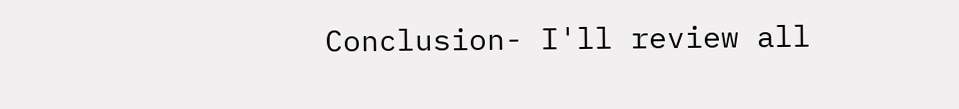Conclusion- I'll review all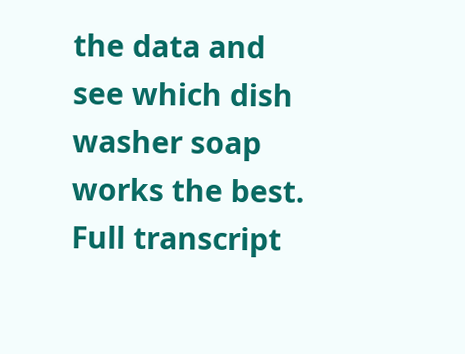the data and see which dish washer soap works the best.
Full transcript